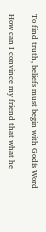To find truth, beliefs must begin with Godís Word

How can I convince my friend that what he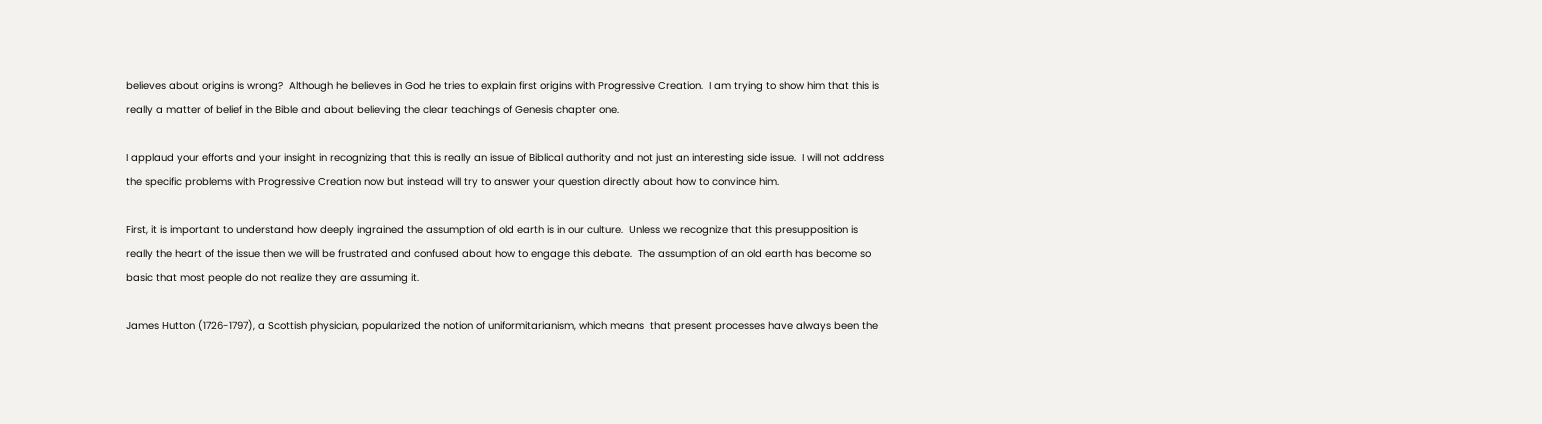believes about origins is wrong?  Although he believes in God he tries to explain first origins with Progressive Creation.  I am trying to show him that this is really a matter of belief in the Bible and about believing the clear teachings of Genesis chapter one.

I applaud your efforts and your insight in recognizing that this is really an issue of Biblical authority and not just an interesting side issue.  I will not address the specific problems with Progressive Creation now but instead will try to answer your question directly about how to convince him.

First, it is important to understand how deeply ingrained the assumption of old earth is in our culture.  Unless we recognize that this presupposition is really the heart of the issue then we will be frustrated and confused about how to engage this debate.  The assumption of an old earth has become so basic that most people do not realize they are assuming it.

James Hutton (1726-1797), a Scottish physician, popularized the notion of uniformitarianism, which means  that present processes have always been the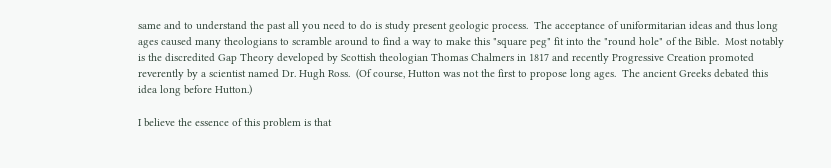same and to understand the past all you need to do is study present geologic process.  The acceptance of uniformitarian ideas and thus long ages caused many theologians to scramble around to find a way to make this "square peg" fit into the "round hole" of the Bible.  Most notably is the discredited Gap Theory developed by Scottish theologian Thomas Chalmers in 1817 and recently Progressive Creation promoted reverently by a scientist named Dr. Hugh Ross.  (Of course, Hutton was not the first to propose long ages.  The ancient Greeks debated this idea long before Hutton.)

I believe the essence of this problem is that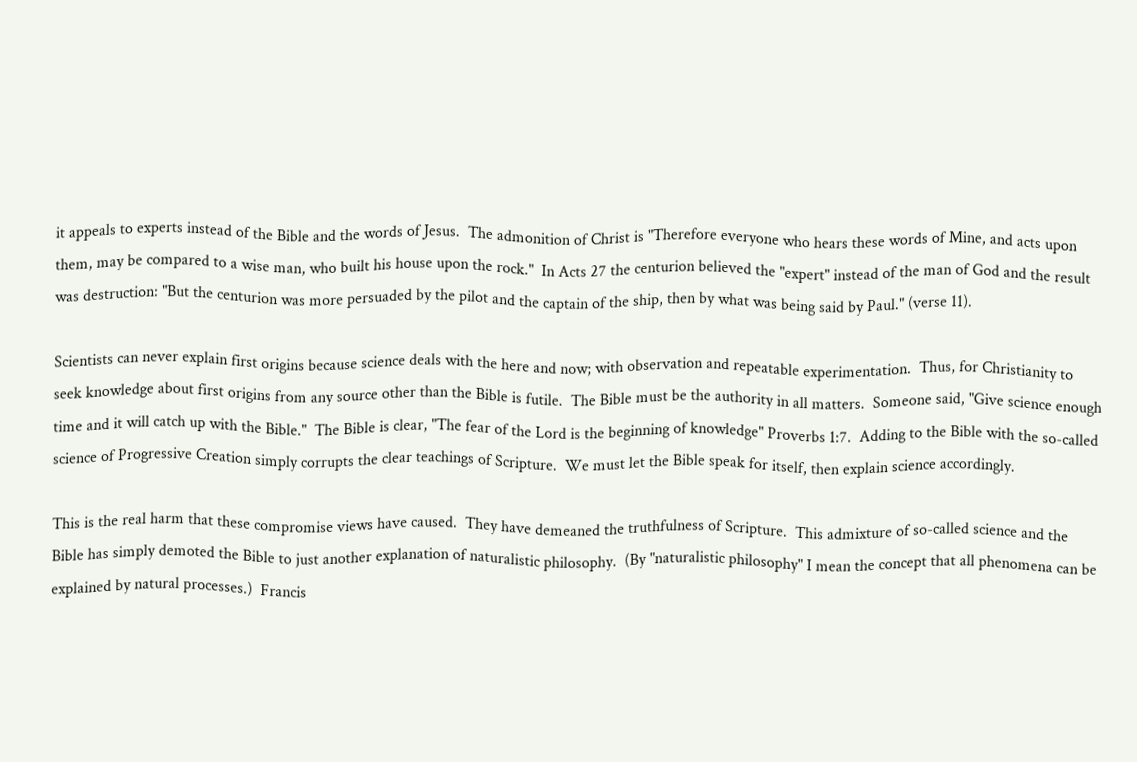it appeals to experts instead of the Bible and the words of Jesus.  The admonition of Christ is "Therefore everyone who hears these words of Mine, and acts upon them, may be compared to a wise man, who built his house upon the rock."  In Acts 27 the centurion believed the "expert" instead of the man of God and the result was destruction: "But the centurion was more persuaded by the pilot and the captain of the ship, then by what was being said by Paul." (verse 11).

Scientists can never explain first origins because science deals with the here and now; with observation and repeatable experimentation.  Thus, for Christianity to seek knowledge about first origins from any source other than the Bible is futile.  The Bible must be the authority in all matters.  Someone said, "Give science enough time and it will catch up with the Bible."  The Bible is clear, "The fear of the Lord is the beginning of knowledge" Proverbs 1:7.  Adding to the Bible with the so-called science of Progressive Creation simply corrupts the clear teachings of Scripture.  We must let the Bible speak for itself, then explain science accordingly.

This is the real harm that these compromise views have caused.  They have demeaned the truthfulness of Scripture.  This admixture of so-called science and the Bible has simply demoted the Bible to just another explanation of naturalistic philosophy.  (By "naturalistic philosophy" I mean the concept that all phenomena can be explained by natural processes.)  Francis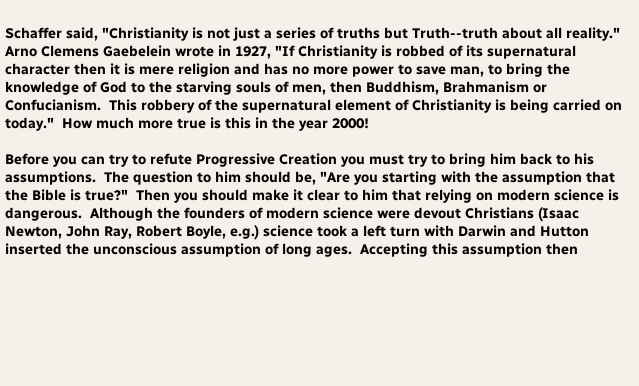Schaffer said, "Christianity is not just a series of truths but Truth--truth about all reality."  Arno Clemens Gaebelein wrote in 1927, "If Christianity is robbed of its supernatural character then it is mere religion and has no more power to save man, to bring the knowledge of God to the starving souls of men, then Buddhism, Brahmanism or Confucianism.  This robbery of the supernatural element of Christianity is being carried on today."  How much more true is this in the year 2000!

Before you can try to refute Progressive Creation you must try to bring him back to his assumptions.  The question to him should be, "Are you starting with the assumption that the Bible is true?"  Then you should make it clear to him that relying on modern science is dangerous.  Although the founders of modern science were devout Christians (Isaac Newton, John Ray, Robert Boyle, e.g.) science took a left turn with Darwin and Hutton inserted the unconscious assumption of long ages.  Accepting this assumption then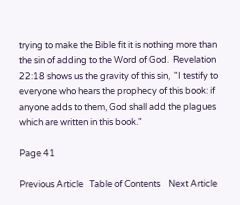trying to make the Bible fit it is nothing more than the sin of adding to the Word of God.  Revelation 22:18 shows us the gravity of this sin,  "I testify to everyone who hears the prophecy of this book: if anyone adds to them, God shall add the plagues which are written in this book."

Page 41

Previous Article   Table of Contents    Next Article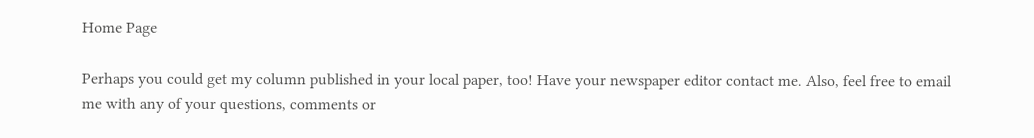Home Page

Perhaps you could get my column published in your local paper, too! Have your newspaper editor contact me. Also, feel free to email me with any of your questions, comments or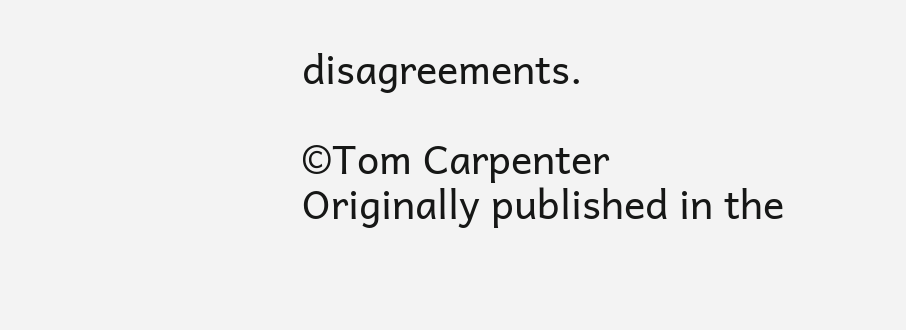disagreements.

©Tom Carpenter
Originally published in the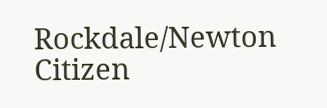Rockdale/Newton Citizen